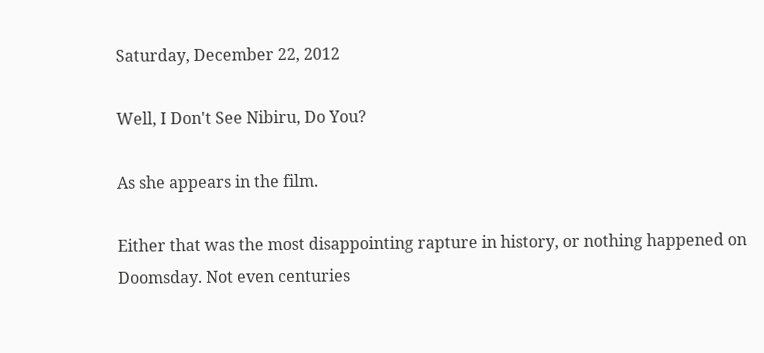Saturday, December 22, 2012

Well, I Don't See Nibiru, Do You?

As she appears in the film.

Either that was the most disappointing rapture in history, or nothing happened on Doomsday. Not even centuries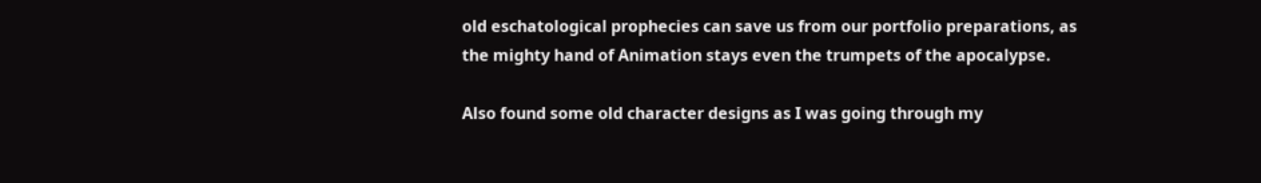old eschatological prophecies can save us from our portfolio preparations, as the mighty hand of Animation stays even the trumpets of the apocalypse.

Also found some old character designs as I was going through my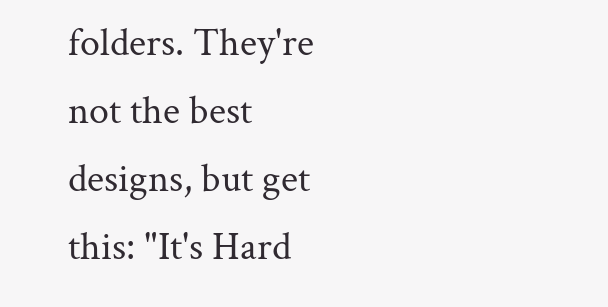folders. They're not the best designs, but get this: "It's Hard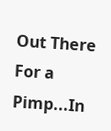Out There For a Pimp...In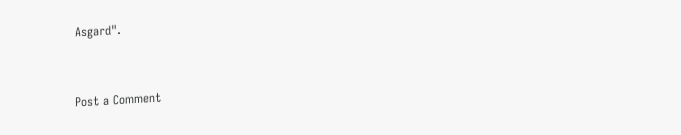Asgard".


Post a Comment